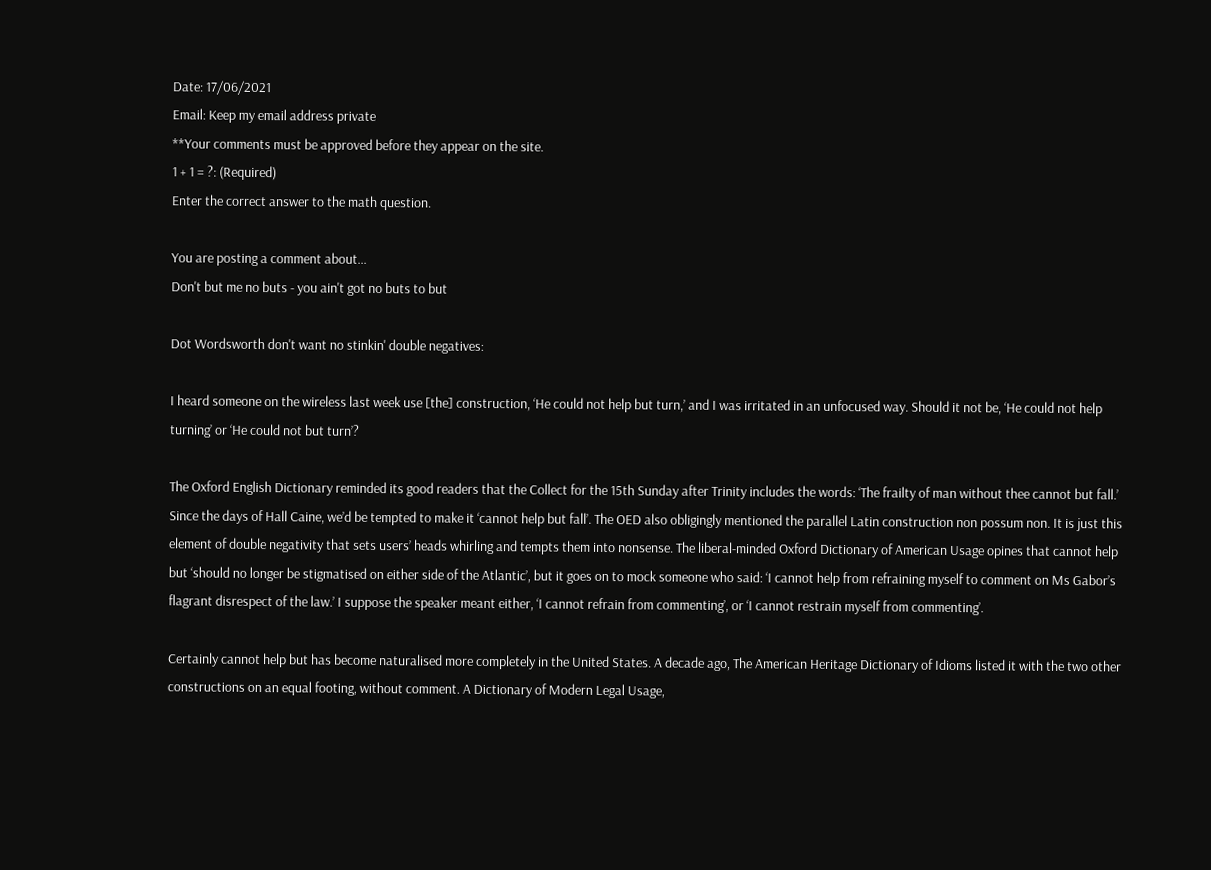Date: 17/06/2021
Email: Keep my email address private
**Your comments must be approved before they appear on the site.
1 + 1 = ?: (Required)
Enter the correct answer to the math question.

You are posting a comment about...
Don't but me no buts - you ain't got no buts to but

Dot Wordsworth don't want no stinkin' double negatives:

I heard someone on the wireless last week use [the] construction, ‘He could not help but turn,’ and I was irritated in an unfocused way. Should it not be, ‘He could not help turning’ or ‘He could not but turn’?

The Oxford English Dictionary reminded its good readers that the Collect for the 15th Sunday after Trinity includes the words: ‘The frailty of man without thee cannot but fall.’ Since the days of Hall Caine, we’d be tempted to make it ‘cannot help but fall’. The OED also obligingly mentioned the parallel Latin construction non possum non. It is just this element of double negativity that sets users’ heads whirling and tempts them into nonsense. The liberal-minded Oxford Dictionary of American Usage opines that cannot help but ‘should no longer be stigmatised on either side of the Atlantic’, but it goes on to mock someone who said: ‘I cannot help from refraining myself to comment on Ms Gabor’s flagrant disrespect of the law.’ I suppose the speaker meant either, ‘I cannot refrain from commenting’, or ‘I cannot restrain myself from commenting’.

Certainly cannot help but has become naturalised more completely in the United States. A decade ago, The American Heritage Dictionary of Idioms listed it with the two other constructions on an equal footing, without comment. A Dictionary of Modern Legal Usage,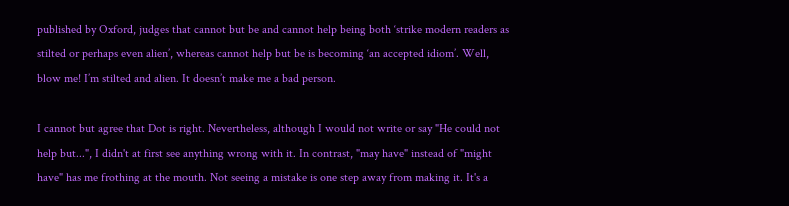published by Oxford, judges that cannot but be and cannot help being both ‘strike modern readers as stilted or perhaps even alien’, whereas cannot help but be is becoming ‘an accepted idiom’. Well, blow me! I’m stilted and alien. It doesn’t make me a bad person.

I cannot but agree that Dot is right. Nevertheless, although I would not write or say "He could not help but...", I didn't at first see anything wrong with it. In contrast, "may have" instead of "might have" has me frothing at the mouth. Not seeing a mistake is one step away from making it. It's a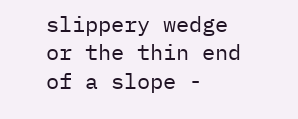slippery wedge or the thin end of a slope -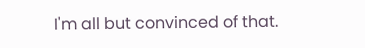I'm all but convinced of that.